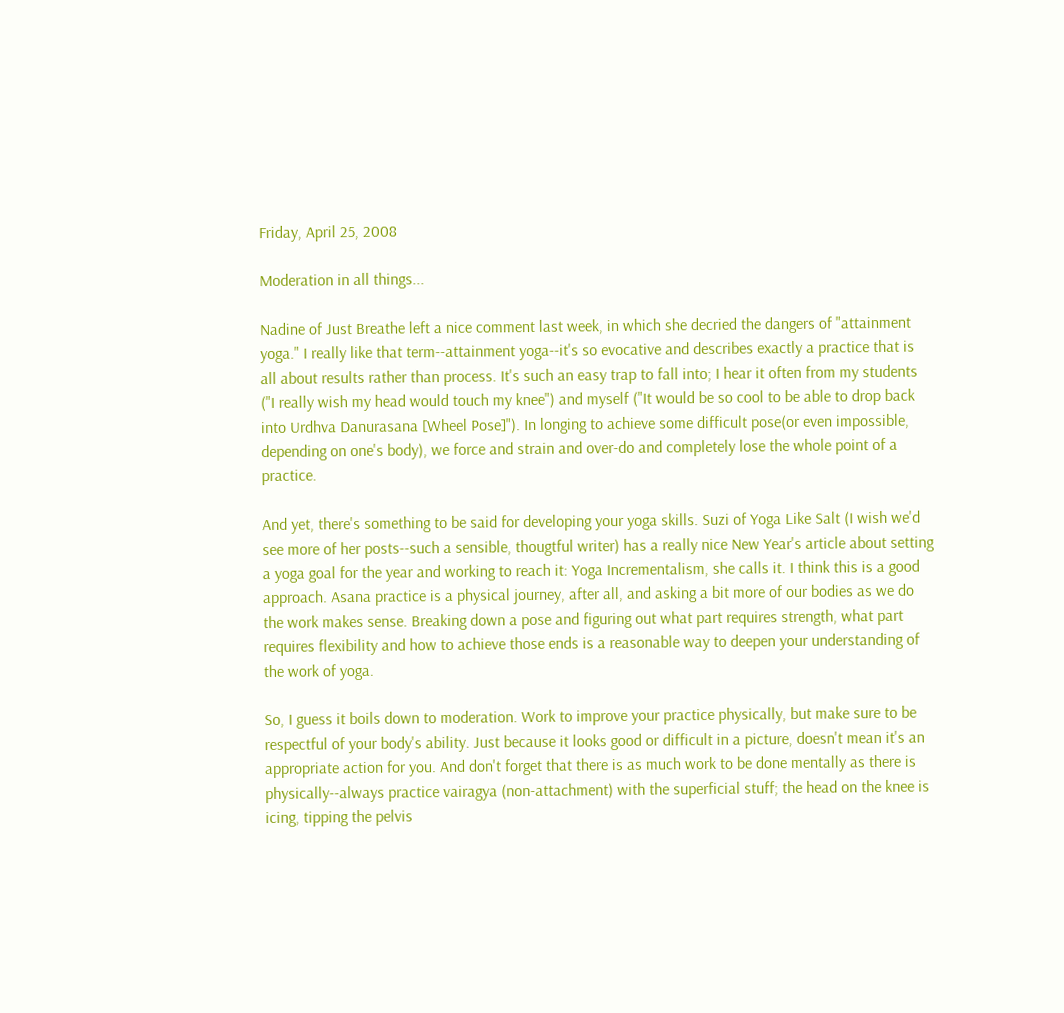Friday, April 25, 2008

Moderation in all things...

Nadine of Just Breathe left a nice comment last week, in which she decried the dangers of "attainment yoga." I really like that term--attainment yoga--it's so evocative and describes exactly a practice that is all about results rather than process. It's such an easy trap to fall into; I hear it often from my students ("I really wish my head would touch my knee") and myself ("It would be so cool to be able to drop back into Urdhva Danurasana [Wheel Pose]"). In longing to achieve some difficult pose(or even impossible, depending on one's body), we force and strain and over-do and completely lose the whole point of a practice.

And yet, there's something to be said for developing your yoga skills. Suzi of Yoga Like Salt (I wish we'd see more of her posts--such a sensible, thougtful writer) has a really nice New Year's article about setting a yoga goal for the year and working to reach it: Yoga Incrementalism, she calls it. I think this is a good approach. Asana practice is a physical journey, after all, and asking a bit more of our bodies as we do the work makes sense. Breaking down a pose and figuring out what part requires strength, what part requires flexibility and how to achieve those ends is a reasonable way to deepen your understanding of the work of yoga.

So, I guess it boils down to moderation. Work to improve your practice physically, but make sure to be respectful of your body's ability. Just because it looks good or difficult in a picture, doesn't mean it's an appropriate action for you. And don't forget that there is as much work to be done mentally as there is physically--always practice vairagya (non-attachment) with the superficial stuff; the head on the knee is icing, tipping the pelvis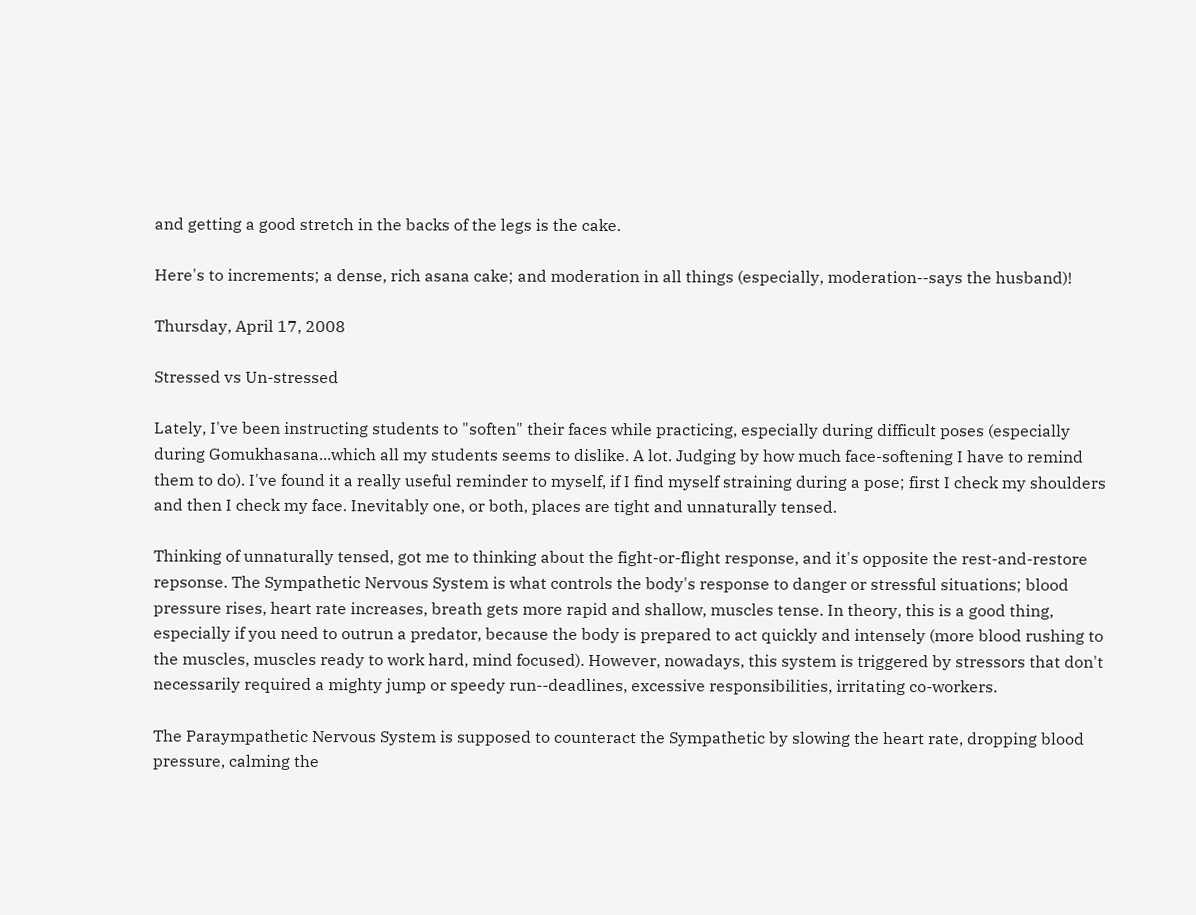and getting a good stretch in the backs of the legs is the cake.

Here's to increments; a dense, rich asana cake; and moderation in all things (especially, moderation--says the husband)!

Thursday, April 17, 2008

Stressed vs Un-stressed

Lately, I've been instructing students to "soften" their faces while practicing, especially during difficult poses (especially during Gomukhasana...which all my students seems to dislike. A lot. Judging by how much face-softening I have to remind them to do). I've found it a really useful reminder to myself, if I find myself straining during a pose; first I check my shoulders and then I check my face. Inevitably one, or both, places are tight and unnaturally tensed.

Thinking of unnaturally tensed, got me to thinking about the fight-or-flight response, and it's opposite the rest-and-restore repsonse. The Sympathetic Nervous System is what controls the body's response to danger or stressful situations; blood pressure rises, heart rate increases, breath gets more rapid and shallow, muscles tense. In theory, this is a good thing, especially if you need to outrun a predator, because the body is prepared to act quickly and intensely (more blood rushing to the muscles, muscles ready to work hard, mind focused). However, nowadays, this system is triggered by stressors that don't necessarily required a mighty jump or speedy run--deadlines, excessive responsibilities, irritating co-workers.

The Paraympathetic Nervous System is supposed to counteract the Sympathetic by slowing the heart rate, dropping blood pressure, calming the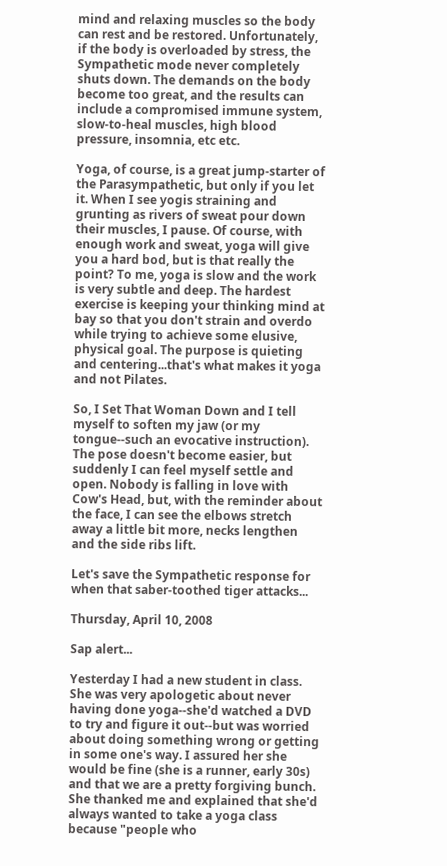mind and relaxing muscles so the body can rest and be restored. Unfortunately, if the body is overloaded by stress, the Sympathetic mode never completely shuts down. The demands on the body become too great, and the results can include a compromised immune system, slow-to-heal muscles, high blood pressure, insomnia, etc etc.

Yoga, of course, is a great jump-starter of the Parasympathetic, but only if you let it. When I see yogis straining and grunting as rivers of sweat pour down their muscles, I pause. Of course, with enough work and sweat, yoga will give you a hard bod, but is that really the point? To me, yoga is slow and the work is very subtle and deep. The hardest exercise is keeping your thinking mind at bay so that you don't strain and overdo while trying to achieve some elusive, physical goal. The purpose is quieting and centering...that's what makes it yoga and not Pilates.

So, I Set That Woman Down and I tell myself to soften my jaw (or my tongue--such an evocative instruction). The pose doesn't become easier, but suddenly I can feel myself settle and open. Nobody is falling in love with Cow's Head, but, with the reminder about the face, I can see the elbows stretch away a little bit more, necks lengthen and the side ribs lift.

Let's save the Sympathetic response for when that saber-toothed tiger attacks...

Thursday, April 10, 2008

Sap alert...

Yesterday I had a new student in class. She was very apologetic about never having done yoga--she'd watched a DVD to try and figure it out--but was worried about doing something wrong or getting in some one's way. I assured her she would be fine (she is a runner, early 30s) and that we are a pretty forgiving bunch. She thanked me and explained that she'd always wanted to take a yoga class because "people who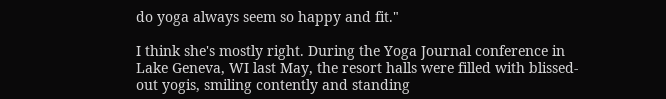do yoga always seem so happy and fit."

I think she's mostly right. During the Yoga Journal conference in Lake Geneva, WI last May, the resort halls were filled with blissed-out yogis, smiling contently and standing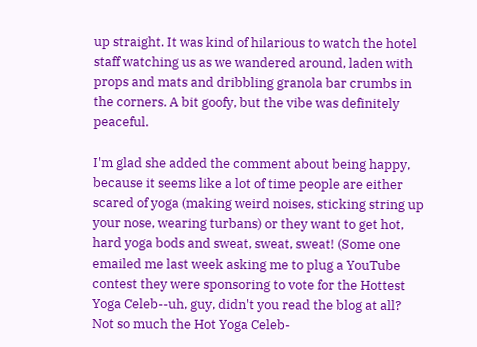up straight. It was kind of hilarious to watch the hotel staff watching us as we wandered around, laden with props and mats and dribbling granola bar crumbs in the corners. A bit goofy, but the vibe was definitely peaceful.

I'm glad she added the comment about being happy, because it seems like a lot of time people are either scared of yoga (making weird noises, sticking string up your nose, wearing turbans) or they want to get hot, hard yoga bods and sweat, sweat, sweat! (Some one emailed me last week asking me to plug a YouTube contest they were sponsoring to vote for the Hottest Yoga Celeb--uh, guy, didn't you read the blog at all? Not so much the Hot Yoga Celeb-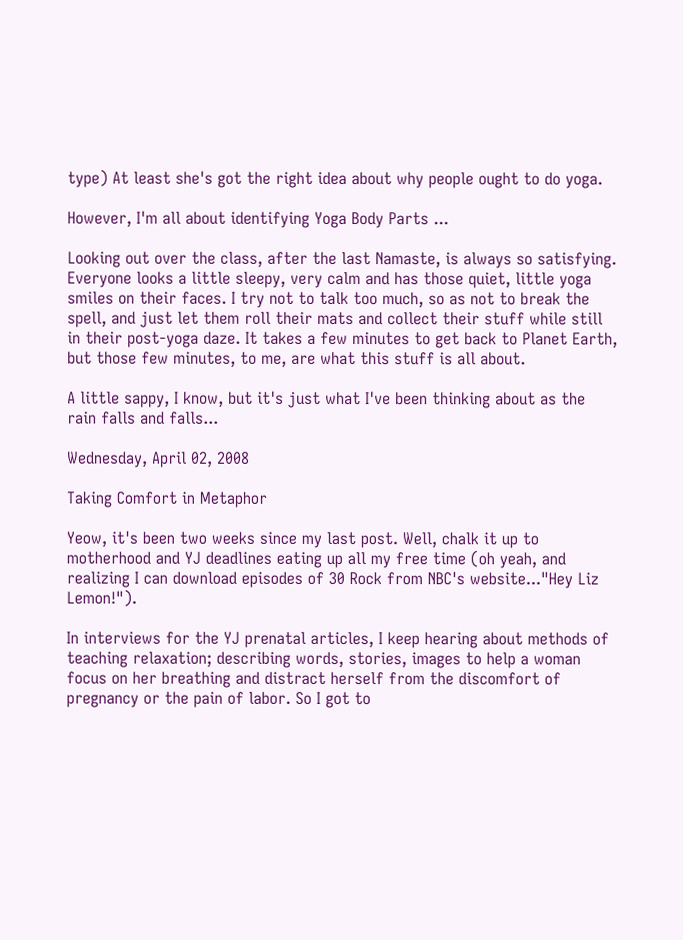type) At least she's got the right idea about why people ought to do yoga.

However, I'm all about identifying Yoga Body Parts ...

Looking out over the class, after the last Namaste, is always so satisfying. Everyone looks a little sleepy, very calm and has those quiet, little yoga smiles on their faces. I try not to talk too much, so as not to break the spell, and just let them roll their mats and collect their stuff while still in their post-yoga daze. It takes a few minutes to get back to Planet Earth, but those few minutes, to me, are what this stuff is all about.

A little sappy, I know, but it's just what I've been thinking about as the rain falls and falls...

Wednesday, April 02, 2008

Taking Comfort in Metaphor

Yeow, it's been two weeks since my last post. Well, chalk it up to motherhood and YJ deadlines eating up all my free time (oh yeah, and realizing I can download episodes of 30 Rock from NBC's website..."Hey Liz Lemon!").

In interviews for the YJ prenatal articles, I keep hearing about methods of teaching relaxation; describing words, stories, images to help a woman focus on her breathing and distract herself from the discomfort of pregnancy or the pain of labor. So I got to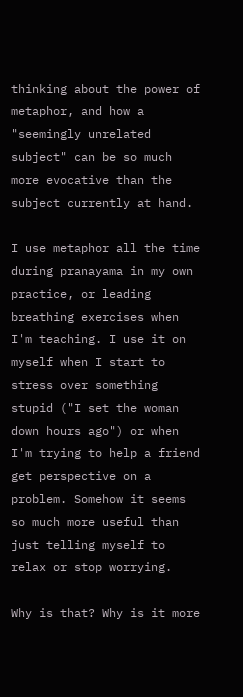thinking about the power of metaphor, and how a "seemingly unrelated subject" can be so much more evocative than the subject currently at hand.

I use metaphor all the time during pranayama in my own practice, or leading breathing exercises when I'm teaching. I use it on myself when I start to stress over something stupid ("I set the woman down hours ago") or when I'm trying to help a friend get perspective on a problem. Somehow it seems so much more useful than just telling myself to relax or stop worrying.

Why is that? Why is it more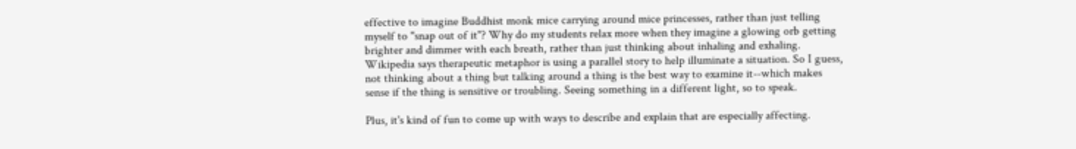effective to imagine Buddhist monk mice carrying around mice princesses, rather than just telling myself to "snap out of it"? Why do my students relax more when they imagine a glowing orb getting brighter and dimmer with each breath, rather than just thinking about inhaling and exhaling. Wikipedia says therapeutic metaphor is using a parallel story to help illuminate a situation. So I guess, not thinking about a thing but talking around a thing is the best way to examine it--which makes sense if the thing is sensitive or troubling. Seeing something in a different light, so to speak.

Plus, it's kind of fun to come up with ways to describe and explain that are especially affecting.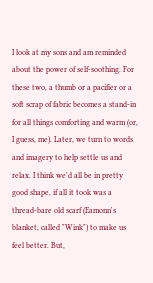I look at my sons and am reminded about the power of self-soothing. For these two, a thumb or a pacifier or a soft scrap of fabric becomes a stand-in for all things comforting and warm (or, I guess, me). Later, we turn to words and imagery to help settle us and relax. I think we'd all be in pretty good shape, if all it took was a thread-bare old scarf (Eamonn's blanket, called "Wink") to make us feel better. But,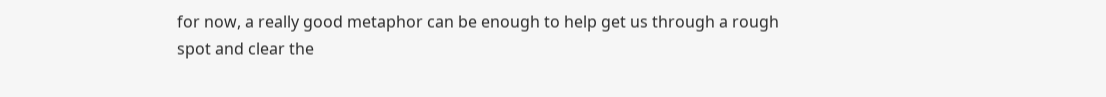for now, a really good metaphor can be enough to help get us through a rough spot and clear the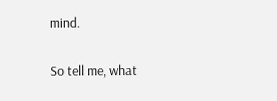mind.

So tell me, what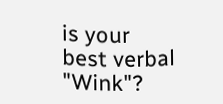is your best verbal "Wink"?